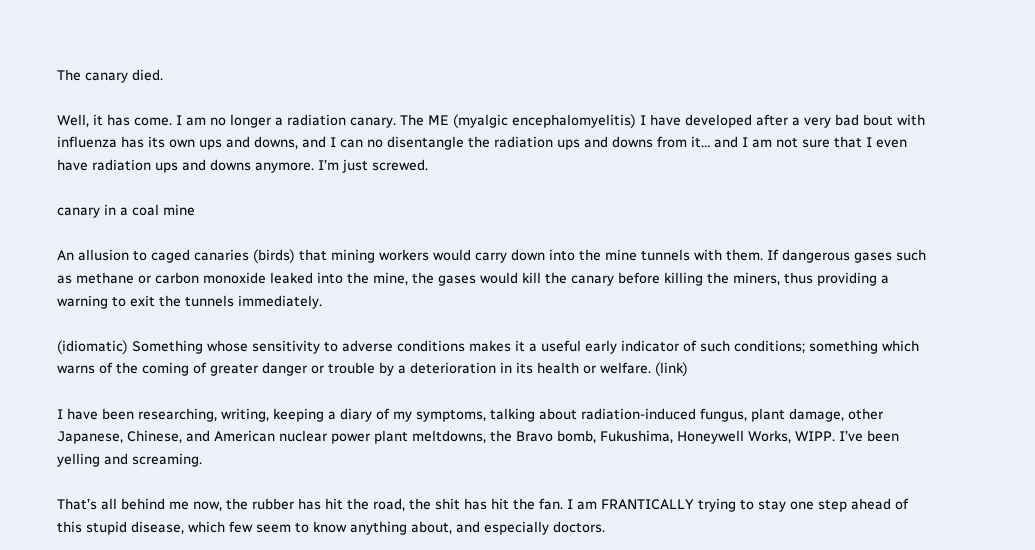The canary died.

Well, it has come. I am no longer a radiation canary. The ME (myalgic encephalomyelitis) I have developed after a very bad bout with influenza has its own ups and downs, and I can no disentangle the radiation ups and downs from it… and I am not sure that I even have radiation ups and downs anymore. I’m just screwed.

canary in a coal mine

An allusion to caged canaries (birds) that mining workers would carry down into the mine tunnels with them. If dangerous gases such as methane or carbon monoxide leaked into the mine, the gases would kill the canary before killing the miners, thus providing a warning to exit the tunnels immediately.

(idiomatic) Something whose sensitivity to adverse conditions makes it a useful early indicator of such conditions; something which warns of the coming of greater danger or trouble by a deterioration in its health or welfare. (link)

I have been researching, writing, keeping a diary of my symptoms, talking about radiation-induced fungus, plant damage, other Japanese, Chinese, and American nuclear power plant meltdowns, the Bravo bomb, Fukushima, Honeywell Works, WIPP. I’ve been yelling and screaming.

That’s all behind me now, the rubber has hit the road, the shit has hit the fan. I am FRANTICALLY trying to stay one step ahead of this stupid disease, which few seem to know anything about, and especially doctors.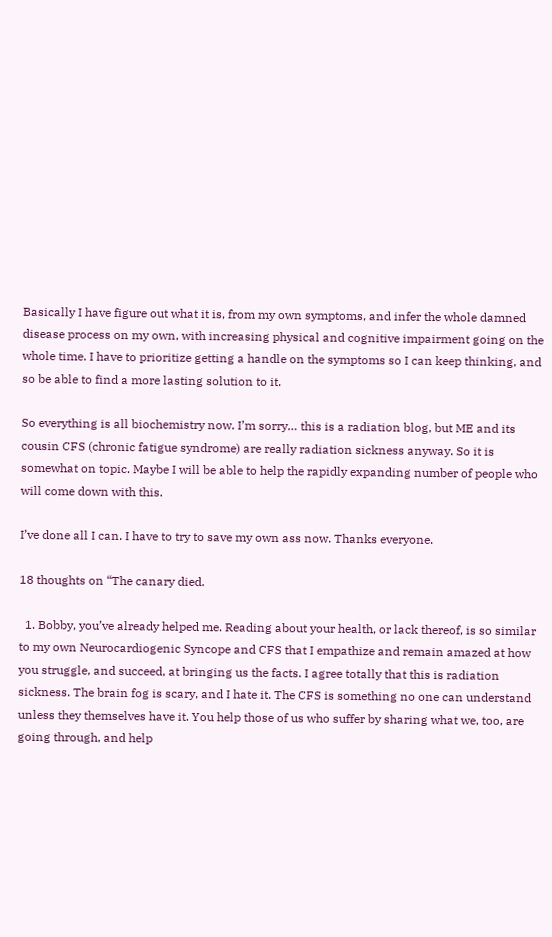Basically I have figure out what it is, from my own symptoms, and infer the whole damned disease process on my own, with increasing physical and cognitive impairment going on the whole time. I have to prioritize getting a handle on the symptoms so I can keep thinking, and so be able to find a more lasting solution to it.

So everything is all biochemistry now. I’m sorry… this is a radiation blog, but ME and its cousin CFS (chronic fatigue syndrome) are really radiation sickness anyway. So it is somewhat on topic. Maybe I will be able to help the rapidly expanding number of people who will come down with this.

I’ve done all I can. I have to try to save my own ass now. Thanks everyone.

18 thoughts on “The canary died.

  1. Bobby, you’ve already helped me. Reading about your health, or lack thereof, is so similar to my own Neurocardiogenic Syncope and CFS that I empathize and remain amazed at how you struggle, and succeed, at bringing us the facts. I agree totally that this is radiation sickness. The brain fog is scary, and I hate it. The CFS is something no one can understand unless they themselves have it. You help those of us who suffer by sharing what we, too, are going through, and help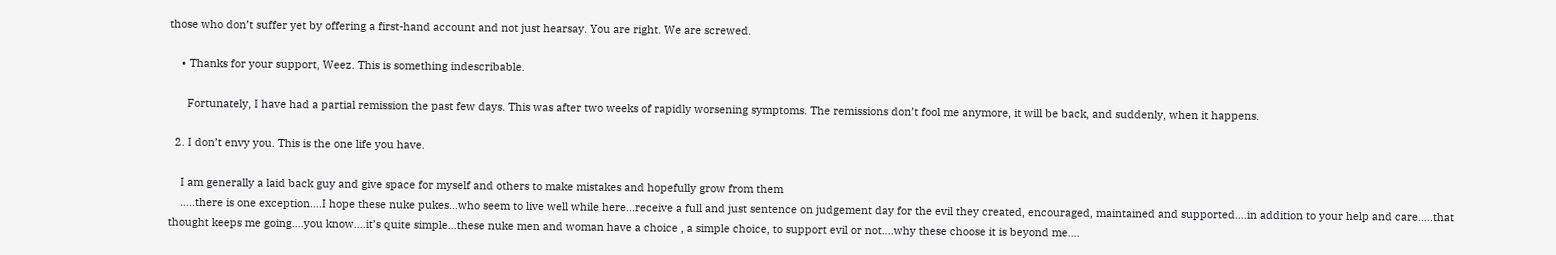those who don’t suffer yet by offering a first-hand account and not just hearsay. You are right. We are screwed.

    • Thanks for your support, Weez. This is something indescribable.

      Fortunately, I have had a partial remission the past few days. This was after two weeks of rapidly worsening symptoms. The remissions don’t fool me anymore, it will be back, and suddenly, when it happens.

  2. I don’t envy you. This is the one life you have.

    I am generally a laid back guy and give space for myself and others to make mistakes and hopefully grow from them
    …..there is one exception….I hope these nuke pukes…who seem to live well while here…receive a full and just sentence on judgement day for the evil they created, encouraged, maintained and supported….in addition to your help and care…..that thought keeps me going….you know….it’s quite simple…these nuke men and woman have a choice , a simple choice, to support evil or not….why these choose it is beyond me….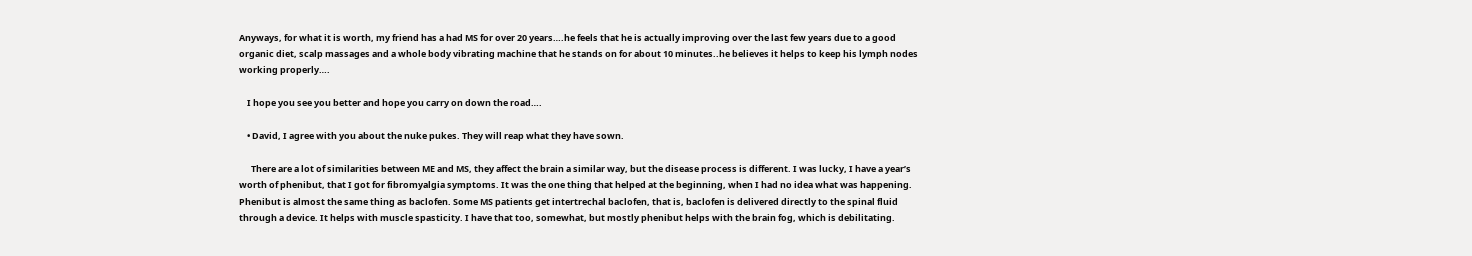Anyways, for what it is worth, my friend has a had MS for over 20 years….he feels that he is actually improving over the last few years due to a good organic diet, scalp massages and a whole body vibrating machine that he stands on for about 10 minutes..he believes it helps to keep his lymph nodes working properly….

    I hope you see you better and hope you carry on down the road….

    • David, I agree with you about the nuke pukes. They will reap what they have sown.

      There are a lot of similarities between ME and MS, they affect the brain a similar way, but the disease process is different. I was lucky, I have a year’s worth of phenibut, that I got for fibromyalgia symptoms. It was the one thing that helped at the beginning, when I had no idea what was happening. Phenibut is almost the same thing as baclofen. Some MS patients get intertrechal baclofen, that is, baclofen is delivered directly to the spinal fluid through a device. It helps with muscle spasticity. I have that too, somewhat, but mostly phenibut helps with the brain fog, which is debilitating.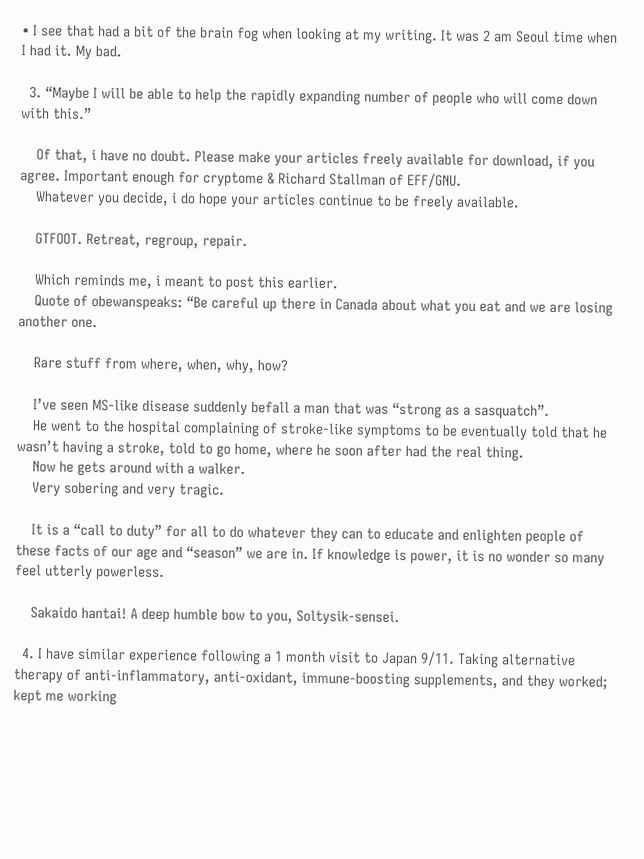• I see that had a bit of the brain fog when looking at my writing. It was 2 am Seoul time when I had it. My bad.

  3. “Maybe I will be able to help the rapidly expanding number of people who will come down with this.”

    Of that, i have no doubt. Please make your articles freely available for download, if you agree. Important enough for cryptome & Richard Stallman of EFF/GNU.
    Whatever you decide, i do hope your articles continue to be freely available.

    GTFOOT. Retreat, regroup, repair.

    Which reminds me, i meant to post this earlier.
    Quote of obewanspeaks: “Be careful up there in Canada about what you eat and we are losing another one.

    Rare stuff from where, when, why, how?

    I’ve seen MS-like disease suddenly befall a man that was “strong as a sasquatch”.
    He went to the hospital complaining of stroke-like symptoms to be eventually told that he wasn’t having a stroke, told to go home, where he soon after had the real thing.
    Now he gets around with a walker.
    Very sobering and very tragic.

    It is a “call to duty” for all to do whatever they can to educate and enlighten people of these facts of our age and “season” we are in. If knowledge is power, it is no wonder so many feel utterly powerless.

    Sakaido hantai! A deep humble bow to you, Soltysik-sensei.

  4. I have similar experience following a 1 month visit to Japan 9/11. Taking alternative therapy of anti-inflammatory, anti-oxidant, immune-boosting supplements, and they worked; kept me working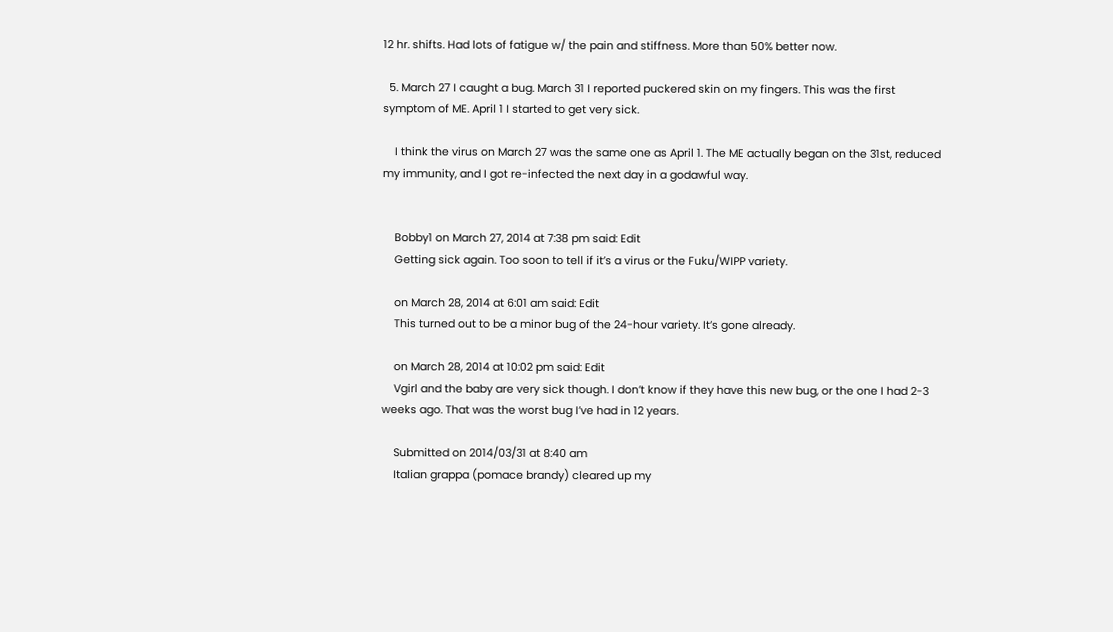12 hr. shifts. Had lots of fatigue w/ the pain and stiffness. More than 50% better now.

  5. March 27 I caught a bug. March 31 I reported puckered skin on my fingers. This was the first symptom of ME. April 1 I started to get very sick.

    I think the virus on March 27 was the same one as April 1. The ME actually began on the 31st, reduced my immunity, and I got re-infected the next day in a godawful way.


    Bobby1 on March 27, 2014 at 7:38 pm said: Edit
    Getting sick again. Too soon to tell if it’s a virus or the Fuku/WIPP variety.

    on March 28, 2014 at 6:01 am said: Edit
    This turned out to be a minor bug of the 24-hour variety. It’s gone already.

    on March 28, 2014 at 10:02 pm said: Edit
    Vgirl and the baby are very sick though. I don’t know if they have this new bug, or the one I had 2-3 weeks ago. That was the worst bug I’ve had in 12 years.

    Submitted on 2014/03/31 at 8:40 am
    Italian grappa (pomace brandy) cleared up my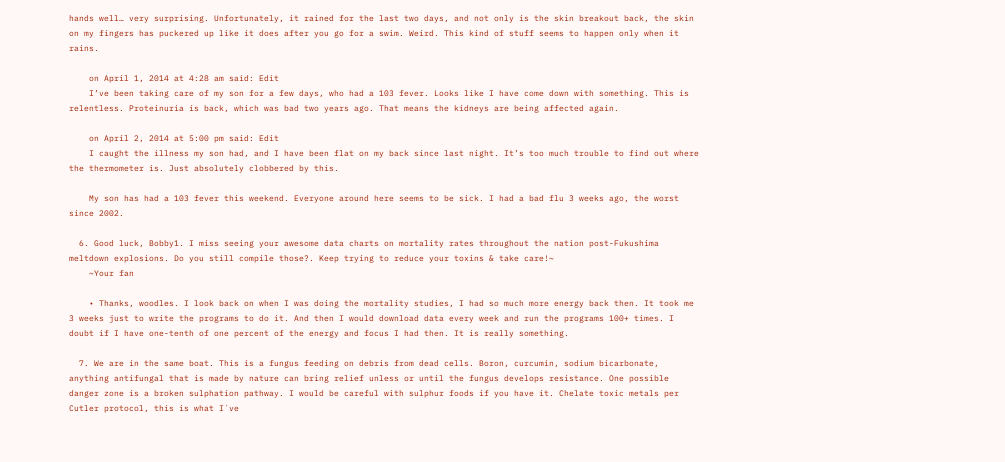hands well… very surprising. Unfortunately, it rained for the last two days, and not only is the skin breakout back, the skin on my fingers has puckered up like it does after you go for a swim. Weird. This kind of stuff seems to happen only when it rains.

    on April 1, 2014 at 4:28 am said: Edit
    I’ve been taking care of my son for a few days, who had a 103 fever. Looks like I have come down with something. This is relentless. Proteinuria is back, which was bad two years ago. That means the kidneys are being affected again.

    on April 2, 2014 at 5:00 pm said: Edit
    I caught the illness my son had, and I have been flat on my back since last night. It’s too much trouble to find out where the thermometer is. Just absolutely clobbered by this.

    My son has had a 103 fever this weekend. Everyone around here seems to be sick. I had a bad flu 3 weeks ago, the worst since 2002.

  6. Good luck, Bobby1. I miss seeing your awesome data charts on mortality rates throughout the nation post-Fukushima meltdown explosions. Do you still compile those?. Keep trying to reduce your toxins & take care!~
    ~Your fan

    • Thanks, woodles. I look back on when I was doing the mortality studies, I had so much more energy back then. It took me 3 weeks just to write the programs to do it. And then I would download data every week and run the programs 100+ times. I doubt if I have one-tenth of one percent of the energy and focus I had then. It is really something.

  7. We are in the same boat. This is a fungus feeding on debris from dead cells. Boron, curcumin, sodium bicarbonate, anything antifungal that is made by nature can bring relief unless or until the fungus develops resistance. One possible danger zone is a broken sulphation pathway. I would be careful with sulphur foods if you have it. Chelate toxic metals per Cutler protocol, this is what I´ve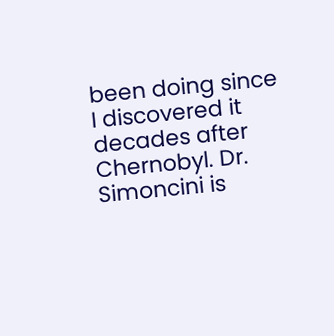been doing since I discovered it decades after Chernobyl. Dr. Simoncini is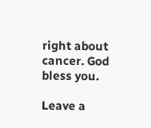right about cancer. God bless you.

Leave a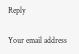Reply

Your email address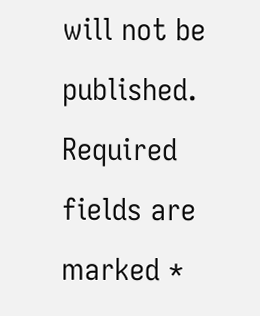will not be published. Required fields are marked *